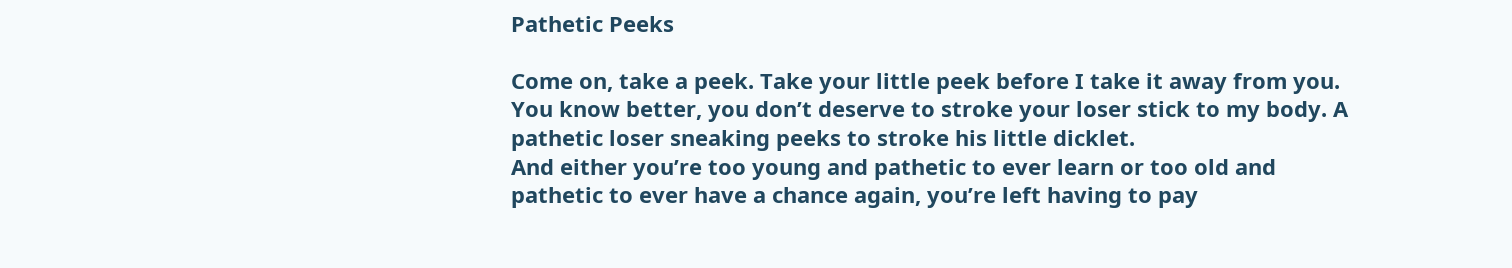Pathetic Peeks

Come on, take a peek. Take your little peek before I take it away from you.
You know better, you don’t deserve to stroke your loser stick to my body. A pathetic loser sneaking peeks to stroke his little dicklet.
And either you’re too young and pathetic to ever learn or too old and pathetic to ever have a chance again, you’re left having to pay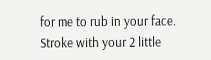for me to rub in your face.
Stroke with your 2 little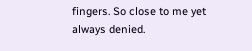fingers. So close to me yet always denied.